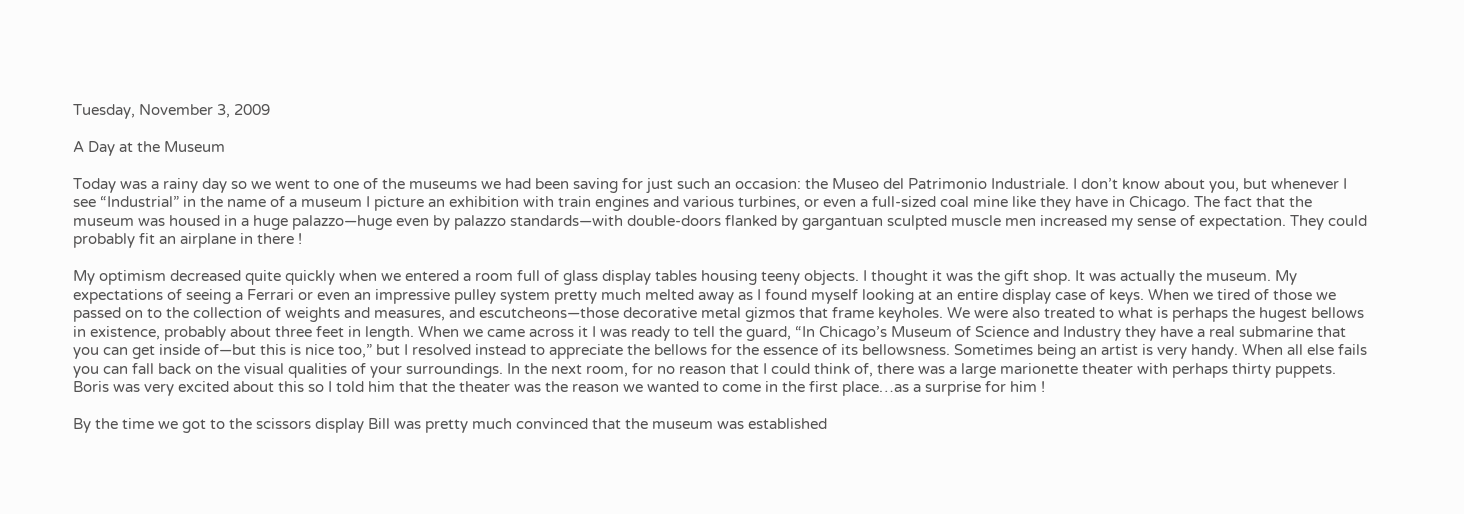Tuesday, November 3, 2009

A Day at the Museum

Today was a rainy day so we went to one of the museums we had been saving for just such an occasion: the Museo del Patrimonio Industriale. I don’t know about you, but whenever I see “Industrial” in the name of a museum I picture an exhibition with train engines and various turbines, or even a full-sized coal mine like they have in Chicago. The fact that the museum was housed in a huge palazzo—huge even by palazzo standards—with double-doors flanked by gargantuan sculpted muscle men increased my sense of expectation. They could probably fit an airplane in there !

My optimism decreased quite quickly when we entered a room full of glass display tables housing teeny objects. I thought it was the gift shop. It was actually the museum. My expectations of seeing a Ferrari or even an impressive pulley system pretty much melted away as I found myself looking at an entire display case of keys. When we tired of those we passed on to the collection of weights and measures, and escutcheons—those decorative metal gizmos that frame keyholes. We were also treated to what is perhaps the hugest bellows in existence, probably about three feet in length. When we came across it I was ready to tell the guard, “In Chicago’s Museum of Science and Industry they have a real submarine that you can get inside of—but this is nice too,” but I resolved instead to appreciate the bellows for the essence of its bellowsness. Sometimes being an artist is very handy. When all else fails you can fall back on the visual qualities of your surroundings. In the next room, for no reason that I could think of, there was a large marionette theater with perhaps thirty puppets. Boris was very excited about this so I told him that the theater was the reason we wanted to come in the first place…as a surprise for him !

By the time we got to the scissors display Bill was pretty much convinced that the museum was established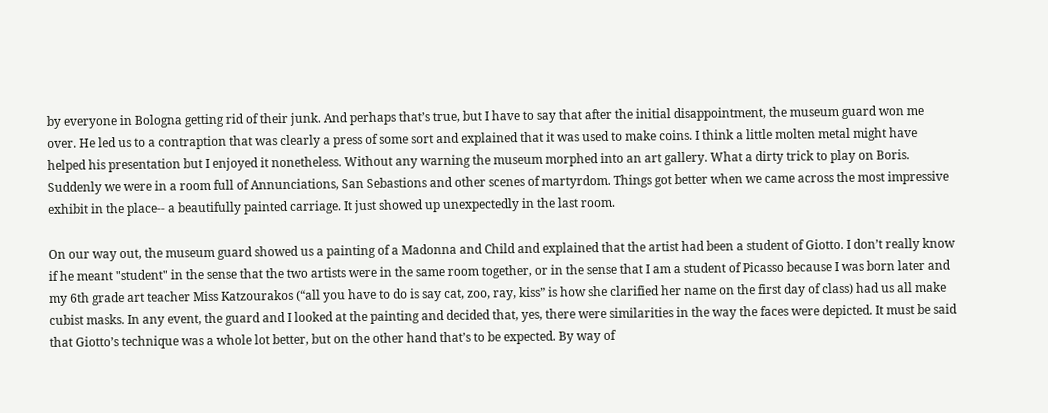by everyone in Bologna getting rid of their junk. And perhaps that’s true, but I have to say that after the initial disappointment, the museum guard won me over. He led us to a contraption that was clearly a press of some sort and explained that it was used to make coins. I think a little molten metal might have helped his presentation but I enjoyed it nonetheless. Without any warning the museum morphed into an art gallery. What a dirty trick to play on Boris. Suddenly we were in a room full of Annunciations, San Sebastions and other scenes of martyrdom. Things got better when we came across the most impressive exhibit in the place-- a beautifully painted carriage. It just showed up unexpectedly in the last room.

On our way out, the museum guard showed us a painting of a Madonna and Child and explained that the artist had been a student of Giotto. I don’t really know if he meant "student" in the sense that the two artists were in the same room together, or in the sense that I am a student of Picasso because I was born later and my 6th grade art teacher Miss Katzourakos (“all you have to do is say cat, zoo, ray, kiss” is how she clarified her name on the first day of class) had us all make cubist masks. In any event, the guard and I looked at the painting and decided that, yes, there were similarities in the way the faces were depicted. It must be said that Giotto’s technique was a whole lot better, but on the other hand that’s to be expected. By way of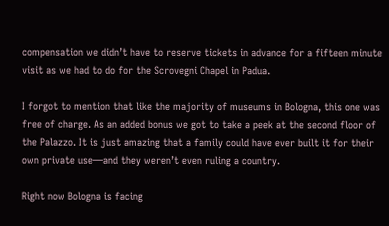compensation we didn’t have to reserve tickets in advance for a fifteen minute visit as we had to do for the Scrovegni Chapel in Padua.

I forgot to mention that like the majority of museums in Bologna, this one was free of charge. As an added bonus we got to take a peek at the second floor of the Palazzo. It is just amazing that a family could have ever built it for their own private use—and they weren’t even ruling a country.

Right now Bologna is facing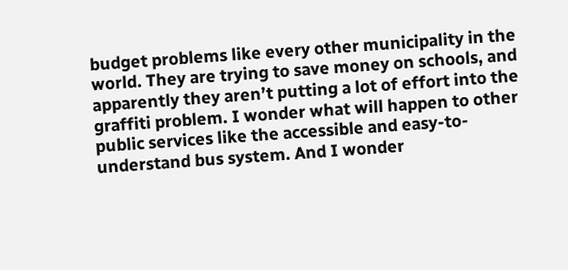budget problems like every other municipality in the world. They are trying to save money on schools, and apparently they aren’t putting a lot of effort into the graffiti problem. I wonder what will happen to other public services like the accessible and easy-to-understand bus system. And I wonder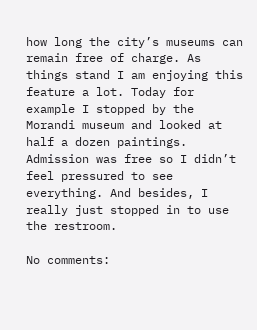how long the city’s museums can remain free of charge. As things stand I am enjoying this feature a lot. Today for example I stopped by the Morandi museum and looked at half a dozen paintings. Admission was free so I didn’t feel pressured to see everything. And besides, I really just stopped in to use the restroom.

No comments: